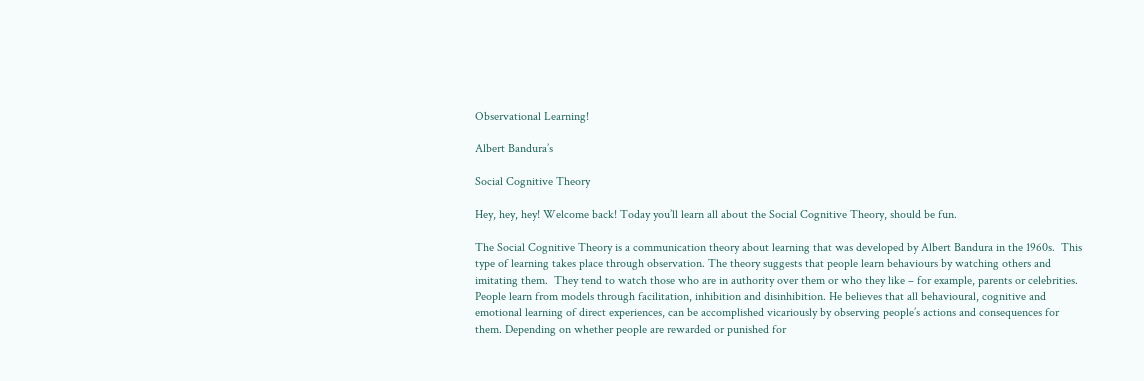Observational Learning!

Albert Bandura’s

Social Cognitive Theory

Hey, hey, hey! Welcome back! Today you’ll learn all about the Social Cognitive Theory, should be fun.

The Social Cognitive Theory is a communication theory about learning that was developed by Albert Bandura in the 1960s.  This type of learning takes place through observation. The theory suggests that people learn behaviours by watching others and imitating them.  They tend to watch those who are in authority over them or who they like – for example, parents or celebrities. People learn from models through facilitation, inhibition and disinhibition. He believes that all behavioural, cognitive and emotional learning of direct experiences, can be accomplished vicariously by observing people’s actions and consequences for them. Depending on whether people are rewarded or punished for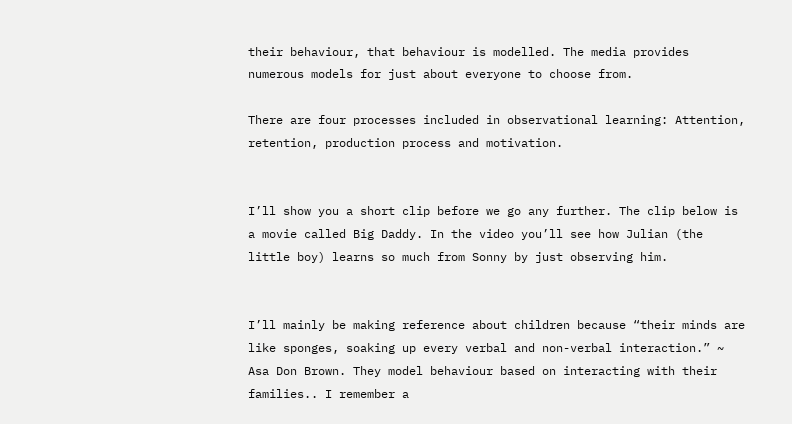their behaviour, that behaviour is modelled. The media provides numerous models for just about everyone to choose from.

There are four processes included in observational learning: Attention, retention, production process and motivation.


I’ll show you a short clip before we go any further. The clip below is a movie called Big Daddy. In the video you’ll see how Julian (the little boy) learns so much from Sonny by just observing him.


I’ll mainly be making reference about children because “their minds are like sponges, soaking up every verbal and non-verbal interaction.” ~ Asa Don Brown. They model behaviour based on interacting with their families.. I remember a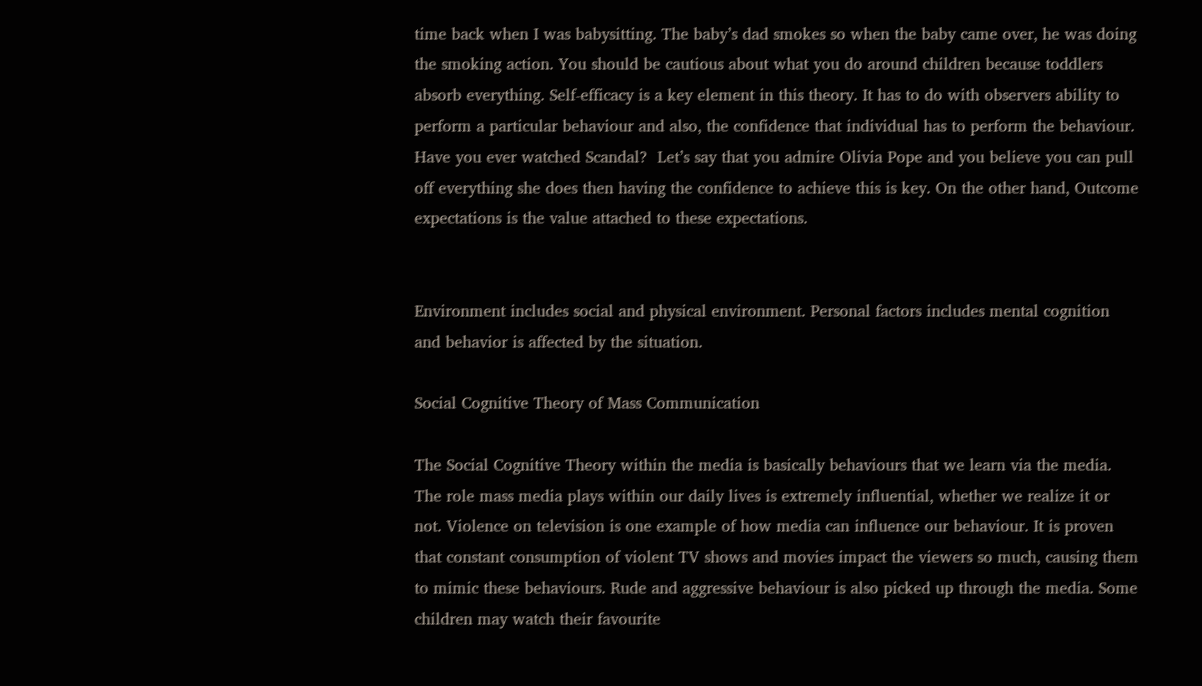time back when I was babysitting. The baby’s dad smokes so when the baby came over, he was doing the smoking action. You should be cautious about what you do around children because toddlers absorb everything. Self-efficacy is a key element in this theory. It has to do with observers ability to perform a particular behaviour and also, the confidence that individual has to perform the behaviour. Have you ever watched Scandal?  Let’s say that you admire Olivia Pope and you believe you can pull off everything she does then having the confidence to achieve this is key. On the other hand, Outcome expectations is the value attached to these expectations.


Environment includes social and physical environment. Personal factors includes mental cognition and behavior is affected by the situation.

Social Cognitive Theory of Mass Communication

The Social Cognitive Theory within the media is basically behaviours that we learn via the media. The role mass media plays within our daily lives is extremely influential, whether we realize it or not. Violence on television is one example of how media can influence our behaviour. It is proven that constant consumption of violent TV shows and movies impact the viewers so much, causing them to mimic these behaviours. Rude and aggressive behaviour is also picked up through the media. Some children may watch their favourite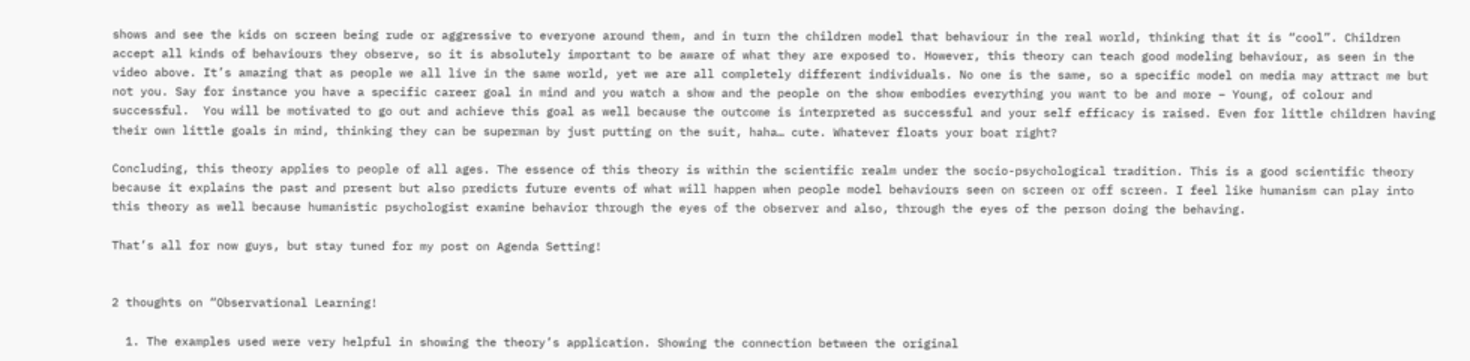shows and see the kids on screen being rude or aggressive to everyone around them, and in turn the children model that behaviour in the real world, thinking that it is “cool”. Children accept all kinds of behaviours they observe, so it is absolutely important to be aware of what they are exposed to. However, this theory can teach good modeling behaviour, as seen in the video above. It’s amazing that as people we all live in the same world, yet we are all completely different individuals. No one is the same, so a specific model on media may attract me but not you. Say for instance you have a specific career goal in mind and you watch a show and the people on the show embodies everything you want to be and more – Young, of colour and successful.  You will be motivated to go out and achieve this goal as well because the outcome is interpreted as successful and your self efficacy is raised. Even for little children having their own little goals in mind, thinking they can be superman by just putting on the suit, haha… cute. Whatever floats your boat right?

Concluding, this theory applies to people of all ages. The essence of this theory is within the scientific realm under the socio-psychological tradition. This is a good scientific theory because it explains the past and present but also predicts future events of what will happen when people model behaviours seen on screen or off screen. I feel like humanism can play into this theory as well because humanistic psychologist examine behavior through the eyes of the observer and also, through the eyes of the person doing the behaving.

That’s all for now guys, but stay tuned for my post on Agenda Setting!


2 thoughts on “Observational Learning!

  1. The examples used were very helpful in showing the theory’s application. Showing the connection between the original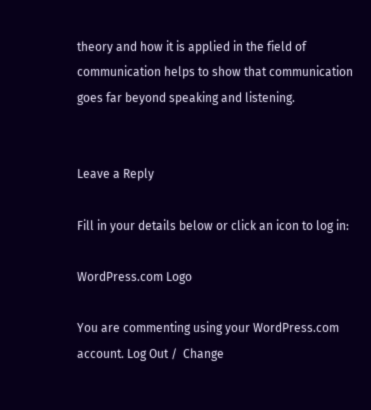theory and how it is applied in the field of communication helps to show that communication goes far beyond speaking and listening.


Leave a Reply

Fill in your details below or click an icon to log in:

WordPress.com Logo

You are commenting using your WordPress.com account. Log Out /  Change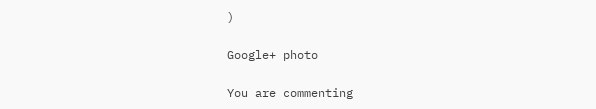)

Google+ photo

You are commenting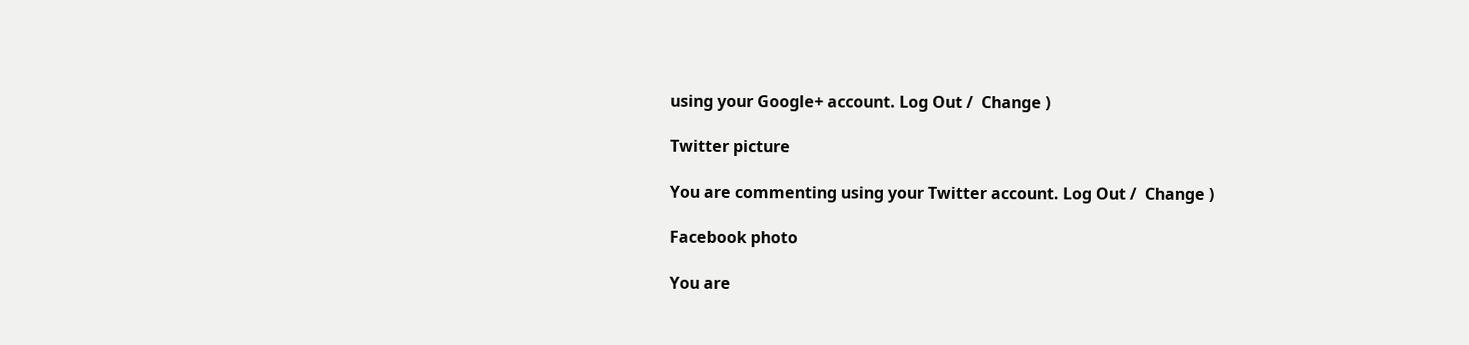using your Google+ account. Log Out /  Change )

Twitter picture

You are commenting using your Twitter account. Log Out /  Change )

Facebook photo

You are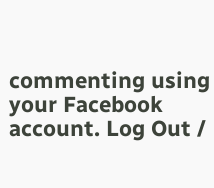commenting using your Facebook account. Log Out /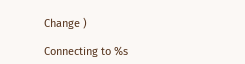Change )

Connecting to %s